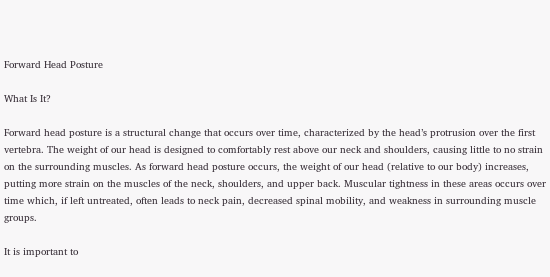Forward Head Posture

What Is It?

Forward head posture is a structural change that occurs over time, characterized by the head’s protrusion over the first vertebra. The weight of our head is designed to comfortably rest above our neck and shoulders, causing little to no strain on the surrounding muscles. As forward head posture occurs, the weight of our head (relative to our body) increases, putting more strain on the muscles of the neck, shoulders, and upper back. Muscular tightness in these areas occurs over time which, if left untreated, often leads to neck pain, decreased spinal mobility, and weakness in surrounding muscle groups.

It is important to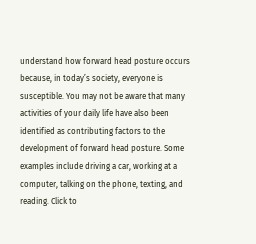understand how forward head posture occurs because, in today’s society, everyone is susceptible. You may not be aware that many activities of your daily life have also been identified as contributing factors to the development of forward head posture. Some examples include driving a car, working at a computer, talking on the phone, texting, and reading. Click to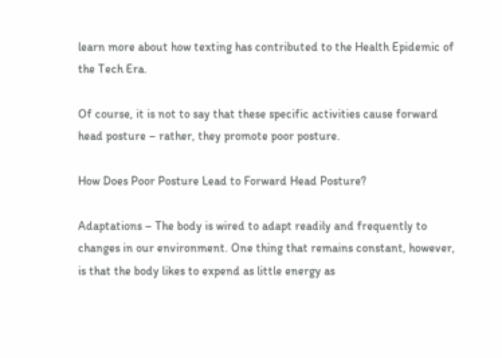learn more about how texting has contributed to the Health Epidemic of the Tech Era.

Of course, it is not to say that these specific activities cause forward head posture – rather, they promote poor posture.

How Does Poor Posture Lead to Forward Head Posture?

Adaptations – The body is wired to adapt readily and frequently to changes in our environment. One thing that remains constant, however, is that the body likes to expend as little energy as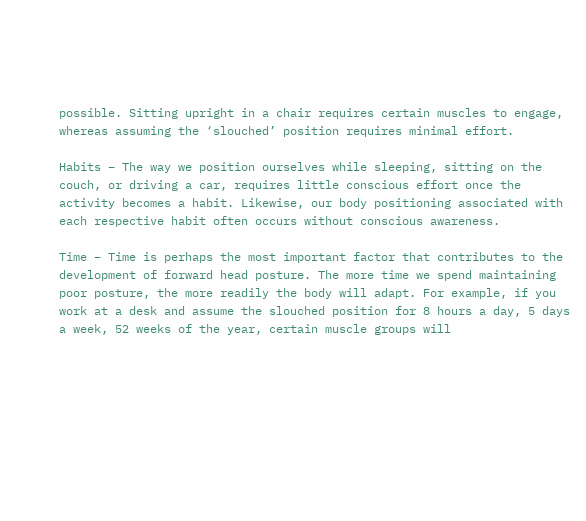possible. Sitting upright in a chair requires certain muscles to engage, whereas assuming the ‘slouched’ position requires minimal effort.

Habits – The way we position ourselves while sleeping, sitting on the couch, or driving a car, requires little conscious effort once the activity becomes a habit. Likewise, our body positioning associated with each respective habit often occurs without conscious awareness.

Time – Time is perhaps the most important factor that contributes to the development of forward head posture. The more time we spend maintaining poor posture, the more readily the body will adapt. For example, if you work at a desk and assume the slouched position for 8 hours a day, 5 days a week, 52 weeks of the year, certain muscle groups will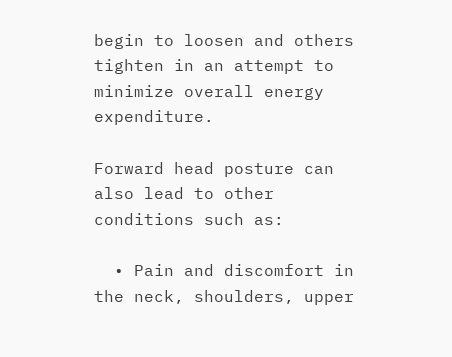begin to loosen and others tighten in an attempt to minimize overall energy expenditure.

Forward head posture can also lead to other conditions such as:

  • Pain and discomfort in the neck, shoulders, upper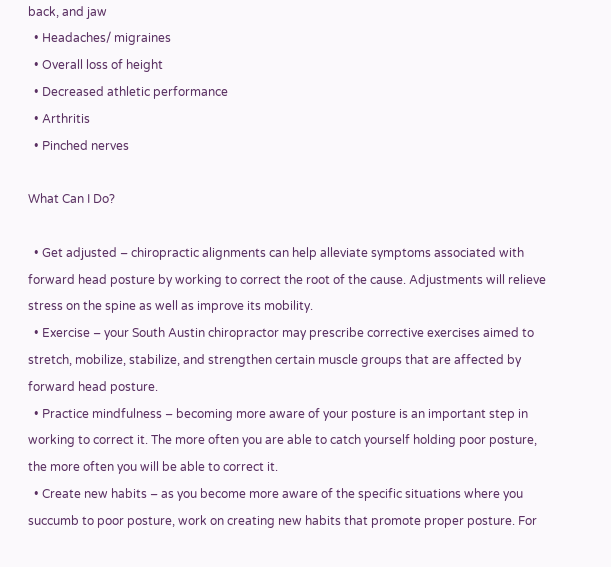back, and jaw
  • Headaches/ migraines
  • Overall loss of height
  • Decreased athletic performance
  • Arthritis
  • Pinched nerves

What Can I Do?

  • Get adjusted – chiropractic alignments can help alleviate symptoms associated with forward head posture by working to correct the root of the cause. Adjustments will relieve stress on the spine as well as improve its mobility.
  • Exercise – your South Austin chiropractor may prescribe corrective exercises aimed to stretch, mobilize, stabilize, and strengthen certain muscle groups that are affected by forward head posture.
  • Practice mindfulness – becoming more aware of your posture is an important step in working to correct it. The more often you are able to catch yourself holding poor posture, the more often you will be able to correct it.
  • Create new habits – as you become more aware of the specific situations where you succumb to poor posture, work on creating new habits that promote proper posture. For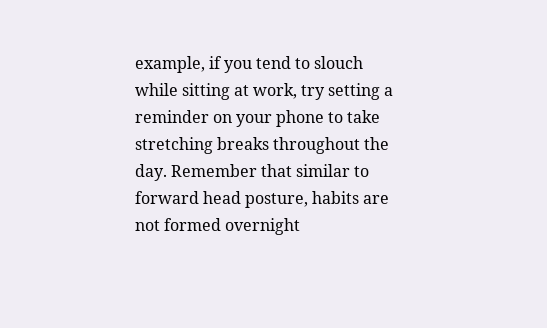example, if you tend to slouch while sitting at work, try setting a reminder on your phone to take stretching breaks throughout the day. Remember that similar to forward head posture, habits are not formed overnight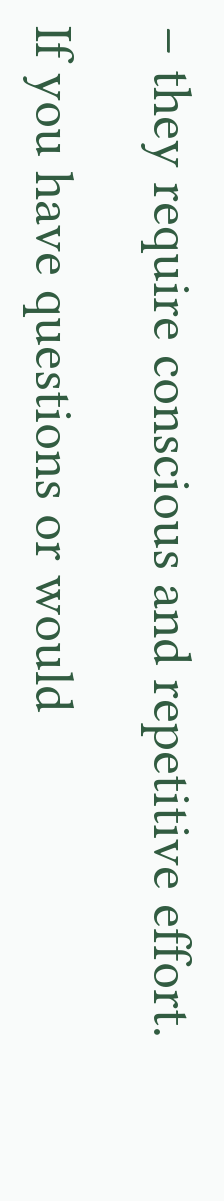– they require conscious and repetitive effort.

If you have questions or would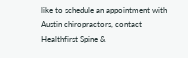like to schedule an appointment with Austin chiropractors, contact Healthfirst Spine &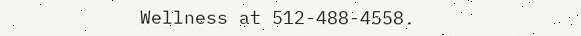Wellness at 512-488-4558.